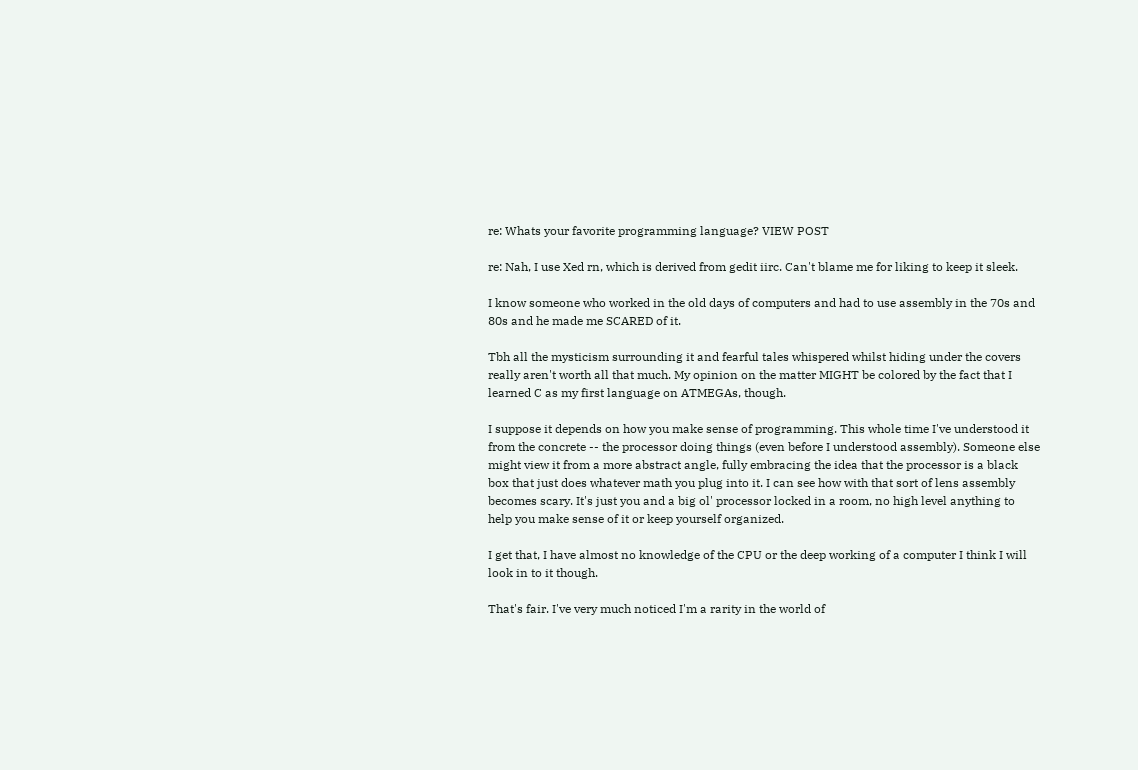re: Whats your favorite programming language? VIEW POST

re: Nah, I use Xed rn, which is derived from gedit iirc. Can't blame me for liking to keep it sleek.

I know someone who worked in the old days of computers and had to use assembly in the 70s and 80s and he made me SCARED of it.

Tbh all the mysticism surrounding it and fearful tales whispered whilst hiding under the covers really aren't worth all that much. My opinion on the matter MIGHT be colored by the fact that I learned C as my first language on ATMEGAs, though.

I suppose it depends on how you make sense of programming. This whole time I've understood it from the concrete -- the processor doing things (even before I understood assembly). Someone else might view it from a more abstract angle, fully embracing the idea that the processor is a black box that just does whatever math you plug into it. I can see how with that sort of lens assembly becomes scary. It's just you and a big ol' processor locked in a room, no high level anything to help you make sense of it or keep yourself organized.

I get that, I have almost no knowledge of the CPU or the deep working of a computer I think I will look in to it though.

That's fair. I've very much noticed I'm a rarity in the world of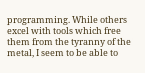programming. While others excel with tools which free them from the tyranny of the metal, I seem to be able to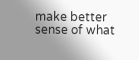make better sense of what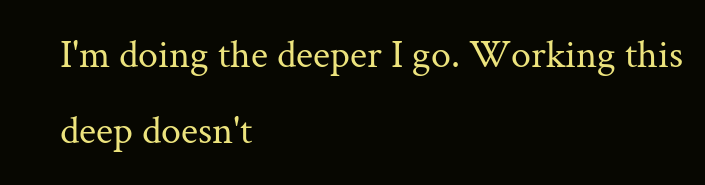I'm doing the deeper I go. Working this deep doesn't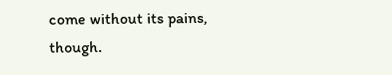come without its pains, though.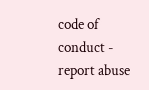code of conduct - report abuse